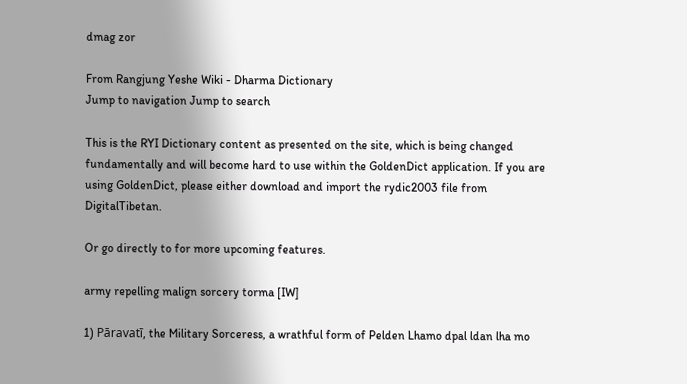dmag zor

From Rangjung Yeshe Wiki - Dharma Dictionary
Jump to navigation Jump to search

This is the RYI Dictionary content as presented on the site, which is being changed fundamentally and will become hard to use within the GoldenDict application. If you are using GoldenDict, please either download and import the rydic2003 file from DigitalTibetan.

Or go directly to for more upcoming features.

army repelling malign sorcery torma [IW]

1) Pāravatī, the Military Sorceress, a wrathful form of Pelden Lhamo dpal ldan lha mo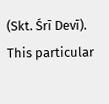(Skt. Śrī Devī). This particular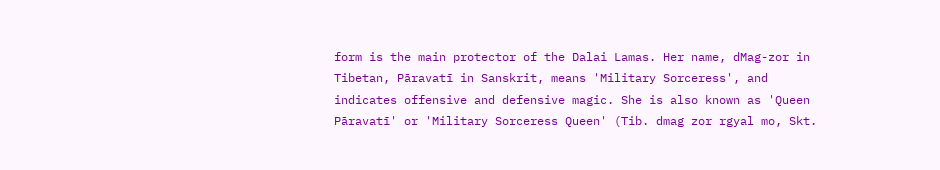form is the main protector of the Dalai Lamas. Her name, dMag-zor in Tibetan, Pāravatī in Sanskrit, means 'Military Sorceress', and indicates offensive and defensive magic. She is also known as 'Queen Pāravatī' or 'Military Sorceress Queen' (Tib. dmag zor rgyal mo, Skt.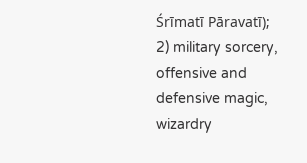Śrīmatī Pāravatī); 2) military sorcery, offensive and defensive magic, wizardry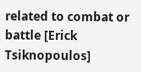related to combat or battle [Erick Tsiknopoulos]